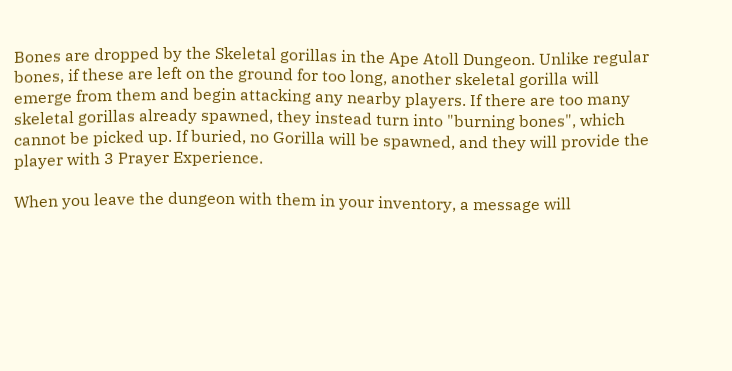Bones are dropped by the Skeletal gorillas in the Ape Atoll Dungeon. Unlike regular bones, if these are left on the ground for too long, another skeletal gorilla will emerge from them and begin attacking any nearby players. If there are too many skeletal gorillas already spawned, they instead turn into "burning bones", which cannot be picked up. If buried, no Gorilla will be spawned, and they will provide the player with 3 Prayer Experience.

When you leave the dungeon with them in your inventory, a message will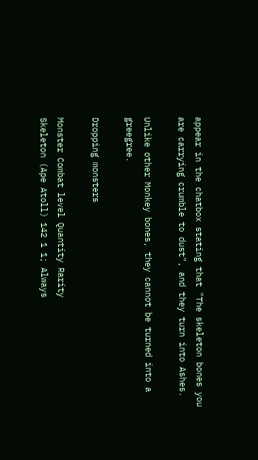appear in the chatbox stating that "The skeleton bones you are carrying crumble to dust", and they turn into Ashes.

Unlike other Monkey bones, they cannot be turned into a greegree.

Dropping monsters

Monster Combat level Quantity Rarity
Skeleton (Ape Atoll) 142 1 1; Always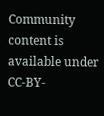Community content is available under CC-BY-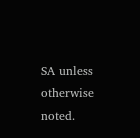SA unless otherwise noted.